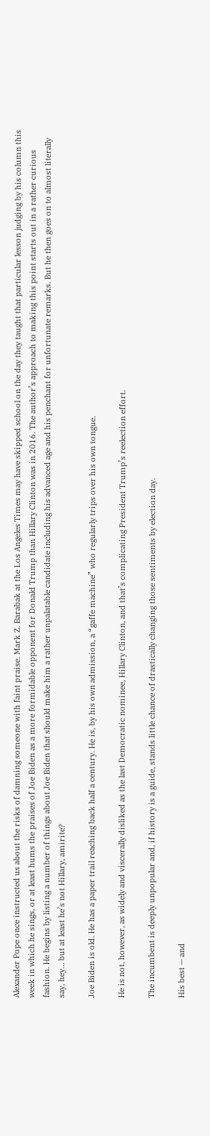Alexander Pope once instructed us about the risks of damning someone with faint praise. Mark Z. Barabak at the Los Angeles Times may have skipped school on the day they taught that particular lesson judging by his column this week in which he sings, or at least hums the praises of Joe Biden as a more formidable opponent for Donald Trump than Hillary Clinton was in 2016. The author’s approach to making this point starts out in a rather curious fashion. He begins by listing a number of things about Joe Biden that should make him a rather unpalatable candidate including his advanced age and his penchant for unfortunate remarks. But he then goes on to almost literally say, hey… but at least he’s not Hillary, amirite?

Joe Biden is old. He has a paper trail reaching back half a century. He is, by his own admission, a “gaffe machine” who regularly trips over his own tongue.

He is not, however, as widely and viscerally disliked as the last Democratic nominee, Hillary Clinton, and that’s complicating President Trump’s reelection effort.

The incumbent is deeply unpopular and, if history is a guide, stands little chance of drastically changing those sentiments by election day.

His best — and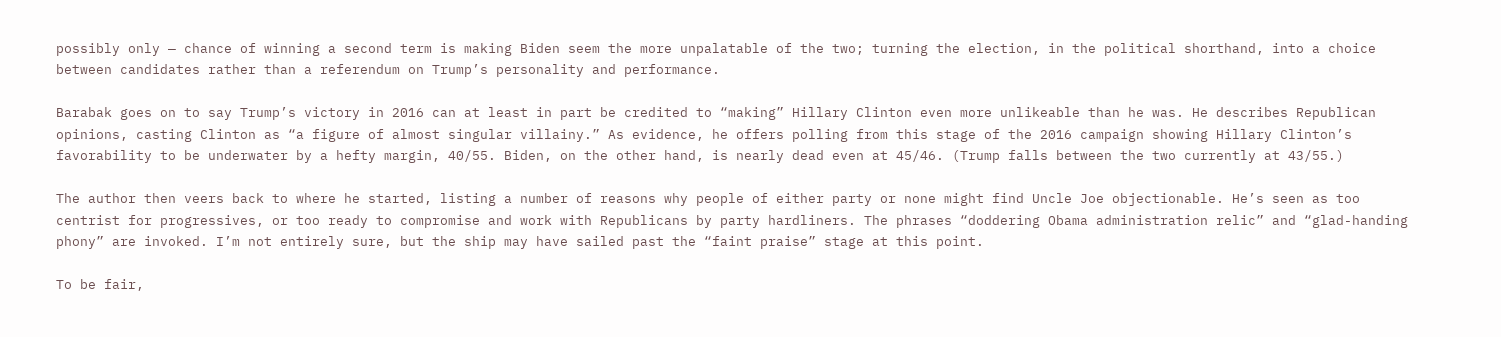possibly only — chance of winning a second term is making Biden seem the more unpalatable of the two; turning the election, in the political shorthand, into a choice between candidates rather than a referendum on Trump’s personality and performance.

Barabak goes on to say Trump’s victory in 2016 can at least in part be credited to “making” Hillary Clinton even more unlikeable than he was. He describes Republican opinions, casting Clinton as “a figure of almost singular villainy.” As evidence, he offers polling from this stage of the 2016 campaign showing Hillary Clinton’s favorability to be underwater by a hefty margin, 40/55. Biden, on the other hand, is nearly dead even at 45/46. (Trump falls between the two currently at 43/55.)

The author then veers back to where he started, listing a number of reasons why people of either party or none might find Uncle Joe objectionable. He’s seen as too centrist for progressives, or too ready to compromise and work with Republicans by party hardliners. The phrases “doddering Obama administration relic” and “glad-handing phony” are invoked. I’m not entirely sure, but the ship may have sailed past the “faint praise” stage at this point.

To be fair,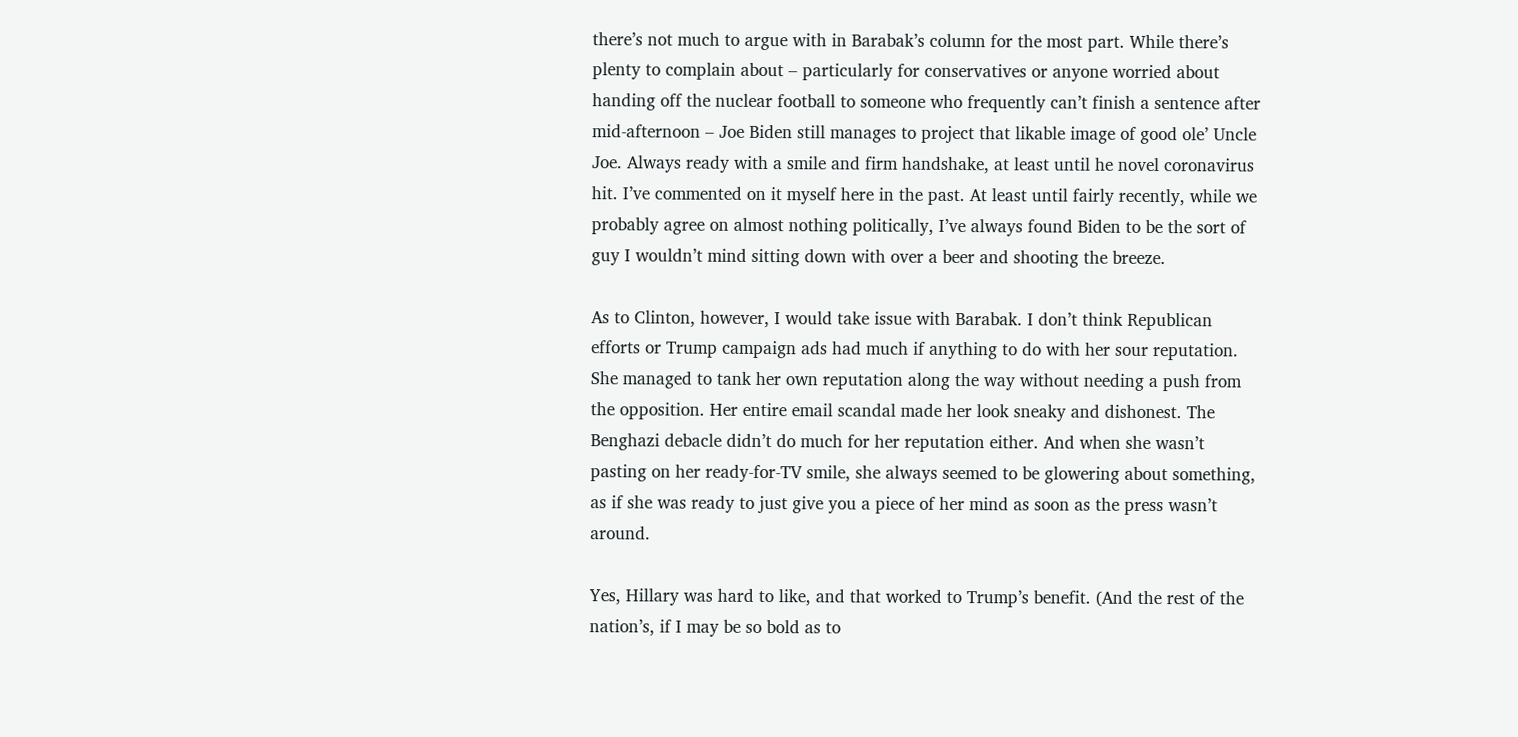there’s not much to argue with in Barabak’s column for the most part. While there’s plenty to complain about – particularly for conservatives or anyone worried about handing off the nuclear football to someone who frequently can’t finish a sentence after mid-afternoon – Joe Biden still manages to project that likable image of good ole’ Uncle Joe. Always ready with a smile and firm handshake, at least until he novel coronavirus hit. I’ve commented on it myself here in the past. At least until fairly recently, while we probably agree on almost nothing politically, I’ve always found Biden to be the sort of guy I wouldn’t mind sitting down with over a beer and shooting the breeze.

As to Clinton, however, I would take issue with Barabak. I don’t think Republican efforts or Trump campaign ads had much if anything to do with her sour reputation. She managed to tank her own reputation along the way without needing a push from the opposition. Her entire email scandal made her look sneaky and dishonest. The Benghazi debacle didn’t do much for her reputation either. And when she wasn’t pasting on her ready-for-TV smile, she always seemed to be glowering about something, as if she was ready to just give you a piece of her mind as soon as the press wasn’t around.

Yes, Hillary was hard to like, and that worked to Trump’s benefit. (And the rest of the nation’s, if I may be so bold as to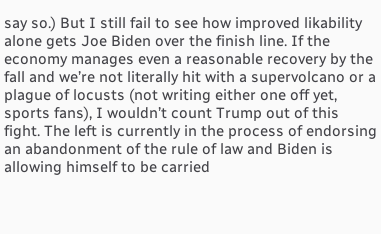say so.) But I still fail to see how improved likability alone gets Joe Biden over the finish line. If the economy manages even a reasonable recovery by the fall and we’re not literally hit with a supervolcano or a plague of locusts (not writing either one off yet, sports fans), I wouldn’t count Trump out of this fight. The left is currently in the process of endorsing an abandonment of the rule of law and Biden is allowing himself to be carried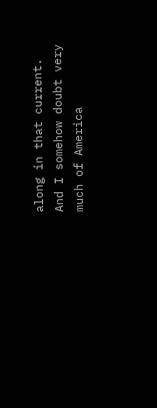along in that current. And I somehow doubt very much of America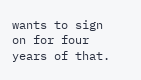wants to sign on for four years of that.